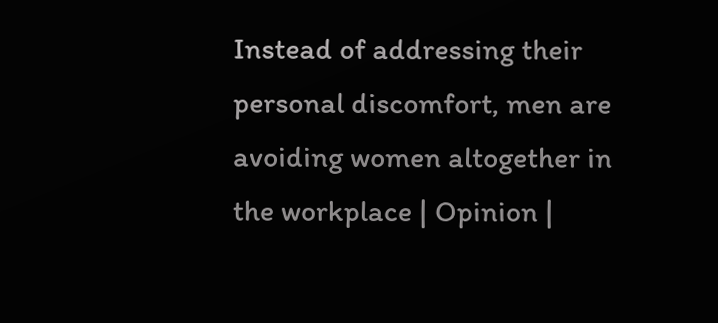Instead of addressing their personal discomfort, men are avoiding women altogether in the workplace | Opinion |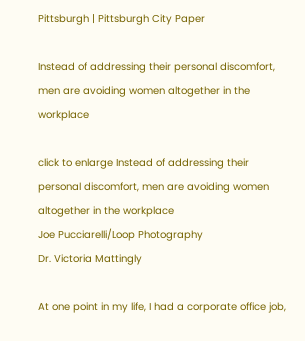Pittsburgh | Pittsburgh City Paper

Instead of addressing their personal discomfort, men are avoiding women altogether in the workplace

click to enlarge Instead of addressing their personal discomfort, men are avoiding women altogether in the workplace
Joe Pucciarelli/Loop Photography
Dr. Victoria Mattingly

At one point in my life, I had a corporate office job,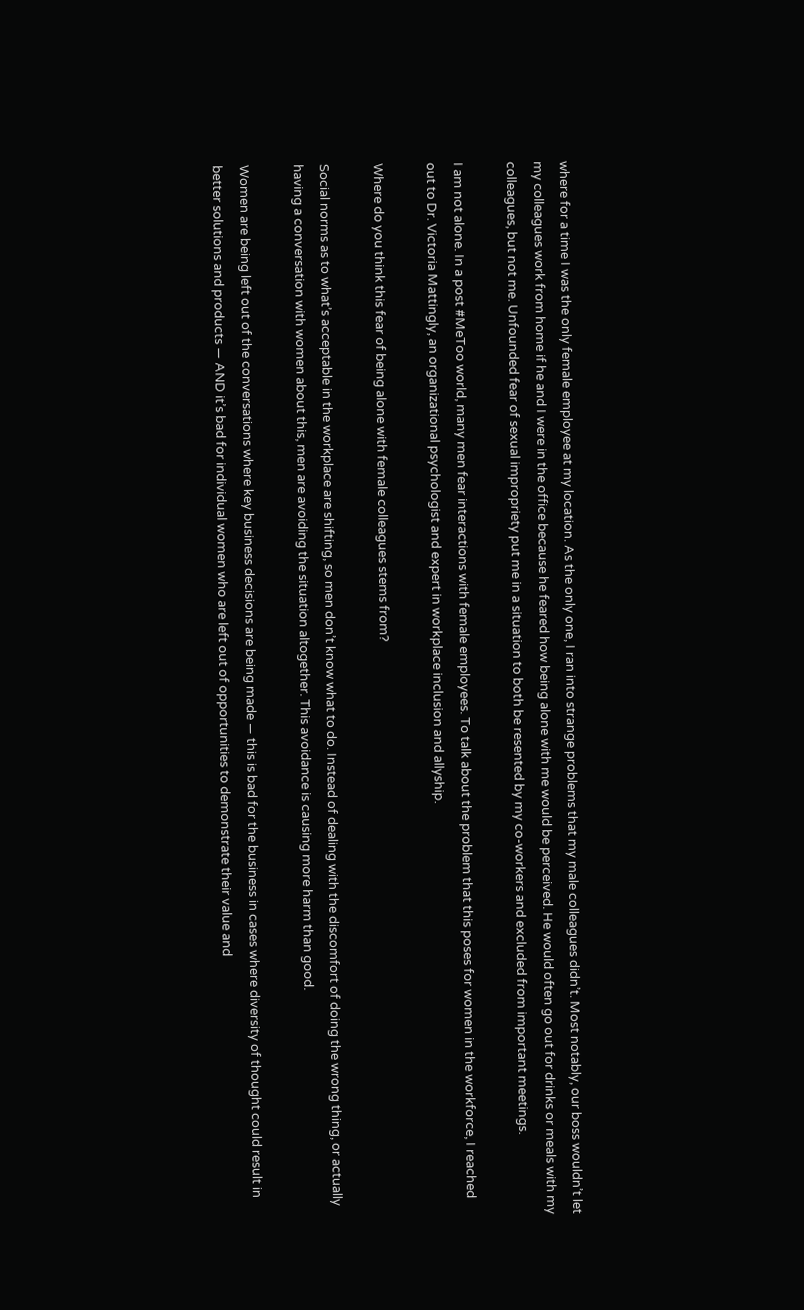where for a time I was the only female employee at my location. As the only one, I ran into strange problems that my male colleagues didn’t. Most notably, our boss wouldn’t let my colleagues work from home if he and I were in the office because he feared how being alone with me would be perceived. He would often go out for drinks or meals with my colleagues, but not me. Unfounded fear of sexual impropriety put me in a situation to both be resented by my co-workers and excluded from important meetings.

I am not alone. In a post #MeToo world, many men fear interactions with female employees. To talk about the problem that this poses for women in the workforce, I reached out to Dr. Victoria Mattingly, an organizational psychologist and expert in workplace inclusion and allyship.

Where do you think this fear of being alone with female colleagues stems from?

Social norms as to what’s acceptable in the workplace are shifting, so men don’t know what to do. Instead of dealing with the discomfort of doing the wrong thing, or actually having a conversation with women about this, men are avoiding the situation altogether. This avoidance is causing more harm than good.

Women are being left out of the conversations where key business decisions are being made — this is bad for the business in cases where diversity of thought could result in better solutions and products — AND it’s bad for individual women who are left out of opportunities to demonstrate their value and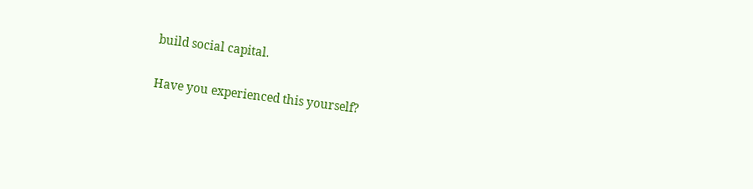build social capital.

Have you experienced this yourself?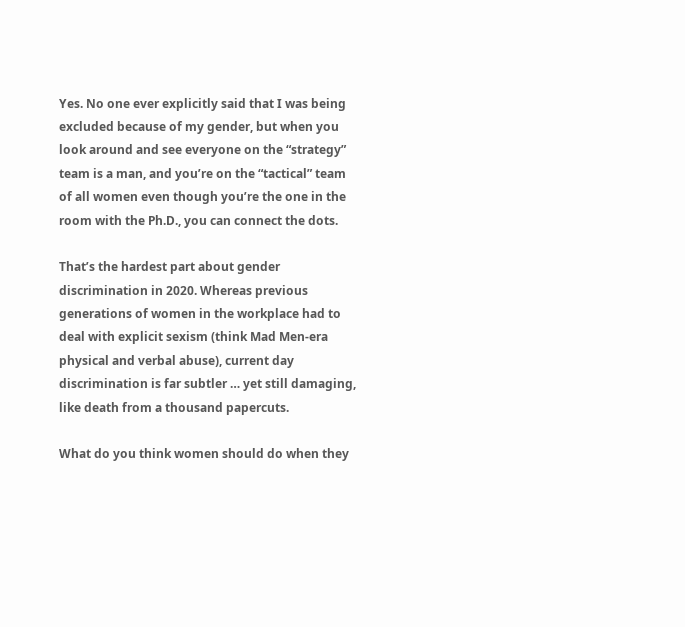Yes. No one ever explicitly said that I was being excluded because of my gender, but when you look around and see everyone on the “strategy” team is a man, and you’re on the “tactical” team of all women even though you’re the one in the room with the Ph.D., you can connect the dots.

That’s the hardest part about gender discrimination in 2020. Whereas previous generations of women in the workplace had to deal with explicit sexism (think Mad Men-era physical and verbal abuse), current day discrimination is far subtler … yet still damaging, like death from a thousand papercuts.

What do you think women should do when they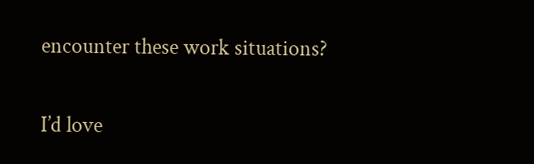encounter these work situations?

I’d love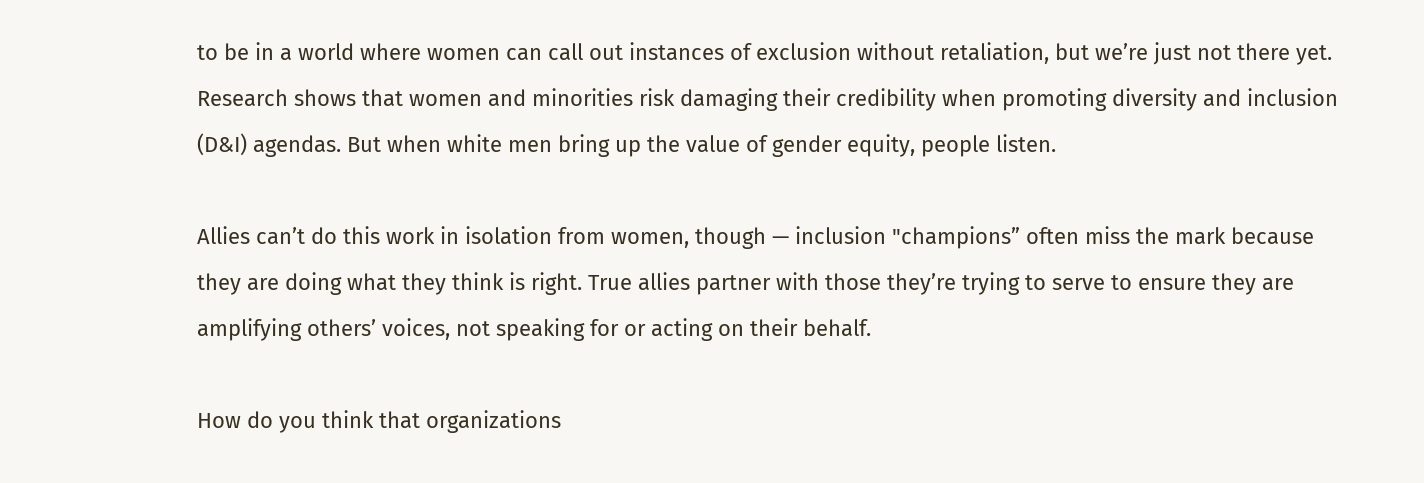to be in a world where women can call out instances of exclusion without retaliation, but we’re just not there yet. Research shows that women and minorities risk damaging their credibility when promoting diversity and inclusion (D&I) agendas. But when white men bring up the value of gender equity, people listen.

Allies can’t do this work in isolation from women, though — inclusion "champions” often miss the mark because they are doing what they think is right. True allies partner with those they’re trying to serve to ensure they are amplifying others’ voices, not speaking for or acting on their behalf.

How do you think that organizations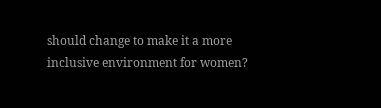should change to make it a more inclusive environment for women?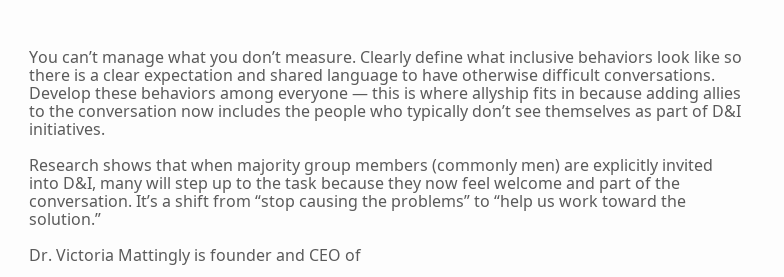You can’t manage what you don’t measure. Clearly define what inclusive behaviors look like so there is a clear expectation and shared language to have otherwise difficult conversations. Develop these behaviors among everyone — this is where allyship fits in because adding allies to the conversation now includes the people who typically don’t see themselves as part of D&I initiatives.

Research shows that when majority group members (commonly men) are explicitly invited into D&I, many will step up to the task because they now feel welcome and part of the conversation. It’s a shift from “stop causing the problems” to “help us work toward the solution.”

Dr. Victoria Mattingly is founder and CEO of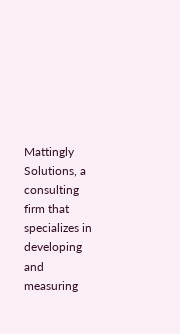Mattingly Solutions, a consulting firm that specializes in developing and measuring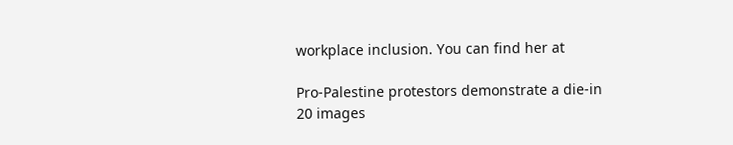workplace inclusion. You can find her at

Pro-Palestine protestors demonstrate a die-in
20 images